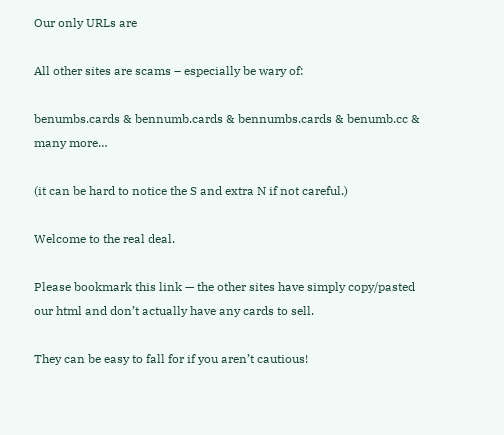Our only URLs are

All other sites are scams – especially be wary of:

benumbs.cards & bennumb.cards & bennumbs.cards & benumb.cc & many more…

(it can be hard to notice the S and extra N if not careful.)

Welcome to the real deal.

Please bookmark this link — the other sites have simply copy/pasted our html and don’t actually have any cards to sell.

They can be easy to fall for if you aren’t cautious!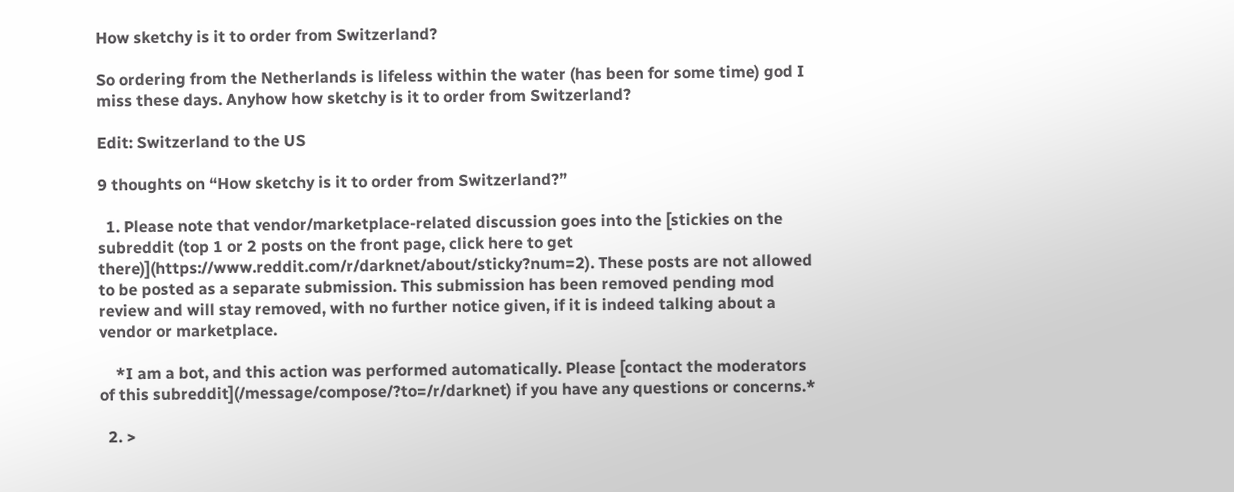How sketchy is it to order from Switzerland?

So ordering from the Netherlands is lifeless within the water (has been for some time) god I miss these days. Anyhow how sketchy is it to order from Switzerland?

Edit: Switzerland to the US

9 thoughts on “How sketchy is it to order from Switzerland?”

  1. Please note that vendor/marketplace-related discussion goes into the [stickies on the subreddit (top 1 or 2 posts on the front page, click here to get there)](https://www.reddit.com/r/darknet/about/sticky?num=2). These posts are not allowed to be posted as a separate submission. This submission has been removed pending mod review and will stay removed, with no further notice given, if it is indeed talking about a vendor or marketplace.

    *I am a bot, and this action was performed automatically. Please [contact the moderators of this subreddit](/message/compose/?to=/r/darknet) if you have any questions or concerns.*

  2. >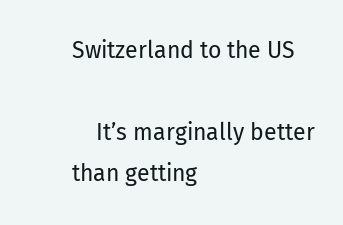Switzerland to the US

    It’s marginally better than getting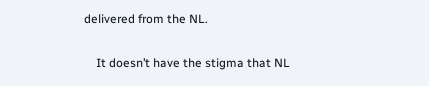delivered from the NL.

    It doesn’t have the stigma that NL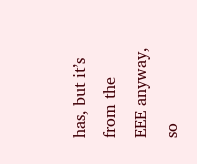has, but it’s from the EEE anyway, so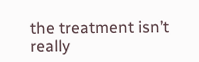the treatment isn’t really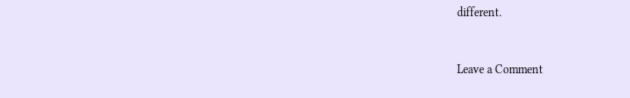different.


Leave a Comment